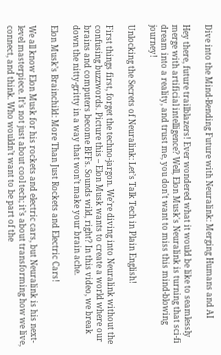Dive into the Mind-Bending Future with Neuralink: Merging Humans and AI

Hey there, future trailblazers! Ever wondered what it would be like to seamlessly merge with artificial intelligence? Well, Elon Musk's Neuralink is turning that sci-fi dream into a reality, and trust me, you don't want to miss this mind-blowing journey!

Unlocking the Secrets of Neuralink: Let’s Talk Tech in Plain English!

First things first, forget the techno-jargon. We’re diving into Neuralink without the confusing buzzwords. Picture this – Elon Musk wants to create a world where our brains and computers become BFFs. Sounds wild, right? In this video, we break down the nitty-gritty in a way that won’t make your brain ache.

Elon Musk’s Brainchild: More Than Just Rockets and Electric Cars!

We all know Elon Musk for his rockets and electric cars, but Neuralink is his next-level masterpiece. It’s not just about cool tech; it’s about transforming how we live, connect, and think. Who wouldn’t want to be part of the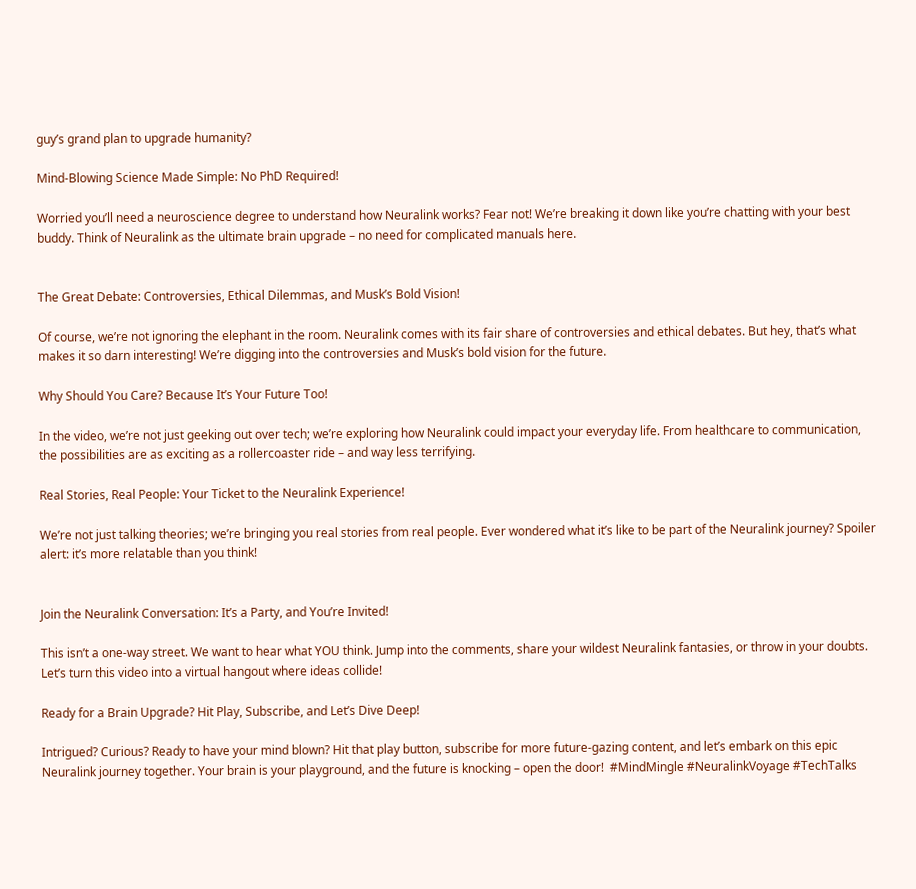guy’s grand plan to upgrade humanity?

Mind-Blowing Science Made Simple: No PhD Required!

Worried you’ll need a neuroscience degree to understand how Neuralink works? Fear not! We’re breaking it down like you’re chatting with your best buddy. Think of Neuralink as the ultimate brain upgrade – no need for complicated manuals here.


The Great Debate: Controversies, Ethical Dilemmas, and Musk’s Bold Vision!

Of course, we’re not ignoring the elephant in the room. Neuralink comes with its fair share of controversies and ethical debates. But hey, that’s what makes it so darn interesting! We’re digging into the controversies and Musk’s bold vision for the future.

Why Should You Care? Because It’s Your Future Too!

In the video, we’re not just geeking out over tech; we’re exploring how Neuralink could impact your everyday life. From healthcare to communication, the possibilities are as exciting as a rollercoaster ride – and way less terrifying.

Real Stories, Real People: Your Ticket to the Neuralink Experience!

We’re not just talking theories; we’re bringing you real stories from real people. Ever wondered what it’s like to be part of the Neuralink journey? Spoiler alert: it’s more relatable than you think!


Join the Neuralink Conversation: It’s a Party, and You’re Invited!

This isn’t a one-way street. We want to hear what YOU think. Jump into the comments, share your wildest Neuralink fantasies, or throw in your doubts. Let’s turn this video into a virtual hangout where ideas collide!

Ready for a Brain Upgrade? Hit Play, Subscribe, and Let’s Dive Deep!

Intrigued? Curious? Ready to have your mind blown? Hit that play button, subscribe for more future-gazing content, and let’s embark on this epic Neuralink journey together. Your brain is your playground, and the future is knocking – open the door!  #MindMingle #NeuralinkVoyage #TechTalks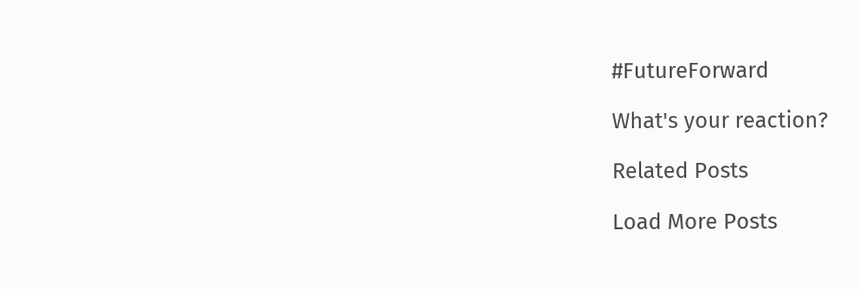#FutureForward

What's your reaction?

Related Posts

Load More Posts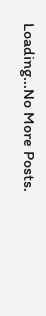Loading...No More Posts.